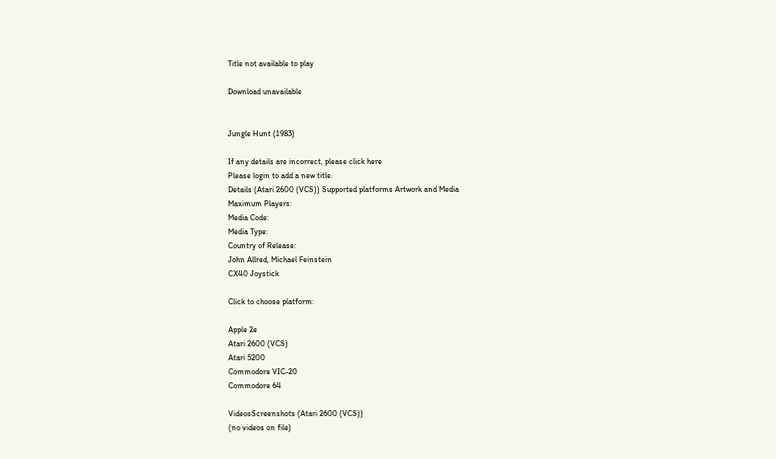Title not available to play

Download unavailable


Jungle Hunt (1983)

If any details are incorrect, please click here
Please login to add a new title.
Details (Atari 2600 (VCS)) Supported platforms Artwork and Media
Maximum Players:
Media Code:
Media Type:
Country of Release:
John Allred, Michael Feinstein
CX40 Joystick

Click to choose platform:

Apple 2e
Atari 2600 (VCS)
Atari 5200
Commodore VIC-20
Commodore 64

VideosScreenshots (Atari 2600 (VCS))
(no videos on file)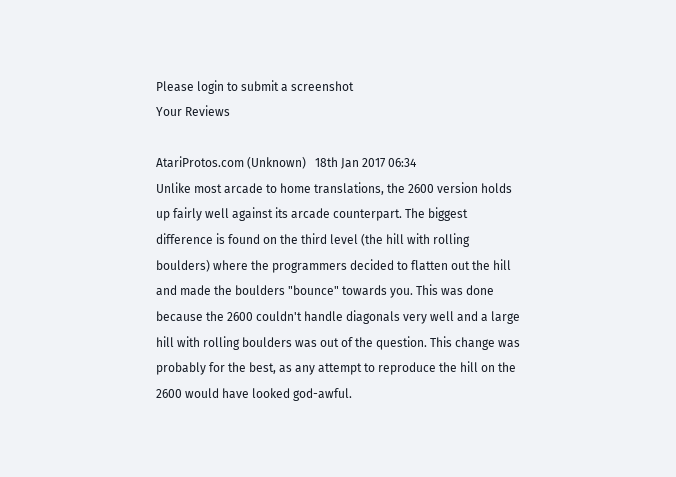Please login to submit a screenshot
Your Reviews

AtariProtos.com (Unknown)   18th Jan 2017 06:34
Unlike most arcade to home translations, the 2600 version holds up fairly well against its arcade counterpart. The biggest difference is found on the third level (the hill with rolling boulders) where the programmers decided to flatten out the hill and made the boulders "bounce" towards you. This was done because the 2600 couldn't handle diagonals very well and a large hill with rolling boulders was out of the question. This change was probably for the best, as any attempt to reproduce the hill on the 2600 would have looked god-awful.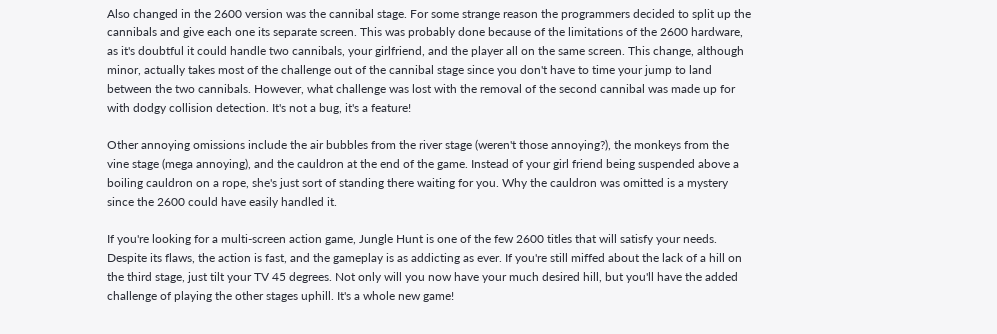Also changed in the 2600 version was the cannibal stage. For some strange reason the programmers decided to split up the cannibals and give each one its separate screen. This was probably done because of the limitations of the 2600 hardware, as it's doubtful it could handle two cannibals, your girlfriend, and the player all on the same screen. This change, although minor, actually takes most of the challenge out of the cannibal stage since you don't have to time your jump to land between the two cannibals. However, what challenge was lost with the removal of the second cannibal was made up for with dodgy collision detection. It's not a bug, it's a feature!

Other annoying omissions include the air bubbles from the river stage (weren't those annoying?), the monkeys from the vine stage (mega annoying), and the cauldron at the end of the game. Instead of your girl friend being suspended above a boiling cauldron on a rope, she's just sort of standing there waiting for you. Why the cauldron was omitted is a mystery since the 2600 could have easily handled it.

If you're looking for a multi-screen action game, Jungle Hunt is one of the few 2600 titles that will satisfy your needs. Despite its flaws, the action is fast, and the gameplay is as addicting as ever. If you're still miffed about the lack of a hill on the third stage, just tilt your TV 45 degrees. Not only will you now have your much desired hill, but you'll have the added challenge of playing the other stages uphill. It's a whole new game!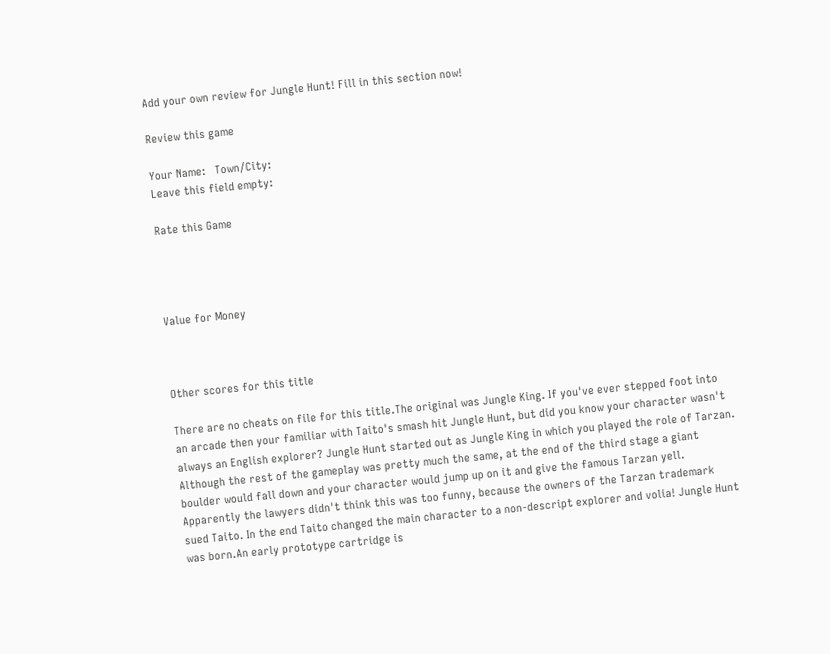Add your own review for Jungle Hunt! Fill in this section now!

Review this game

Your Name:   Town/City:
Leave this field empty:

Rate this Game




Value for Money



Other scores for this title

There are no cheats on file for this title.The original was Jungle King. If you've ever stepped foot into an arcade then your familiar with Taito's smash hit Jungle Hunt, but did you know your character wasn't always an English explorer? Jungle Hunt started out as Jungle King in which you played the role of Tarzan. Although the rest of the gameplay was pretty much the same, at the end of the third stage a giant boulder would fall down and your character would jump up on it and give the famous Tarzan yell. Apparently the lawyers didn't think this was too funny, because the owners of the Tarzan trademark sued Taito. In the end Taito changed the main character to a non-descript explorer and volia! Jungle Hunt was born.An early prototype cartridge is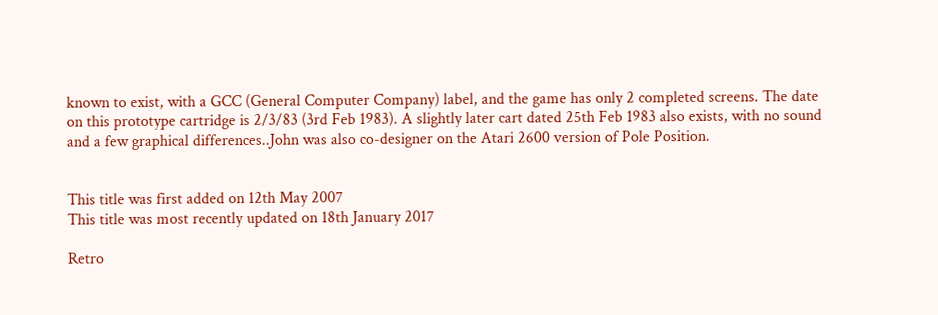known to exist, with a GCC (General Computer Company) label, and the game has only 2 completed screens. The date on this prototype cartridge is 2/3/83 (3rd Feb 1983). A slightly later cart dated 25th Feb 1983 also exists, with no sound and a few graphical differences..John was also co-designer on the Atari 2600 version of Pole Position.


This title was first added on 12th May 2007
This title was most recently updated on 18th January 2017

Retro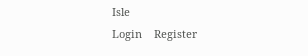Isle
Login    Register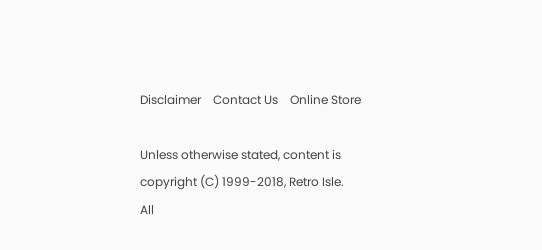Disclaimer    Contact Us    Online Store

Unless otherwise stated, content is copyright (C) 1999-2018, Retro Isle.
All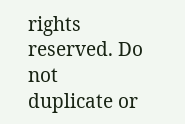rights reserved. Do not duplicate or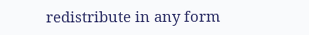redistribute in any form